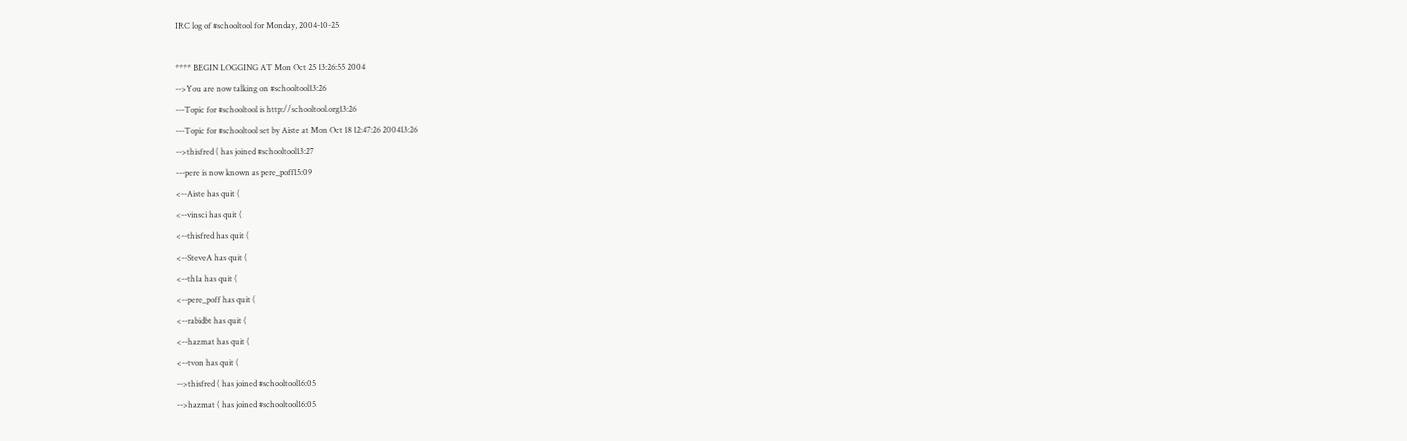IRC log of #schooltool for Monday, 2004-10-25

**** BEGIN LOGGING AT Mon Oct 25 13:26:55 2004
-->You are now talking on #schooltool13:26
---Topic for #schooltool is http://schooltool.org13:26
---Topic for #schooltool set by Aiste at Mon Oct 18 12:47:26 200413:26
-->thisfred ( has joined #schooltool13:27
---pere is now known as pere_poff15:09
<--Aiste has quit (
<--vinsci has quit (
<--thisfred has quit (
<--SteveA has quit (
<--th1a has quit (
<--pere_poff has quit (
<--rabidbt has quit (
<--hazmat has quit (
<--tvon has quit (
-->thisfred ( has joined #schooltool16:05
-->hazmat ( has joined #schooltool16:05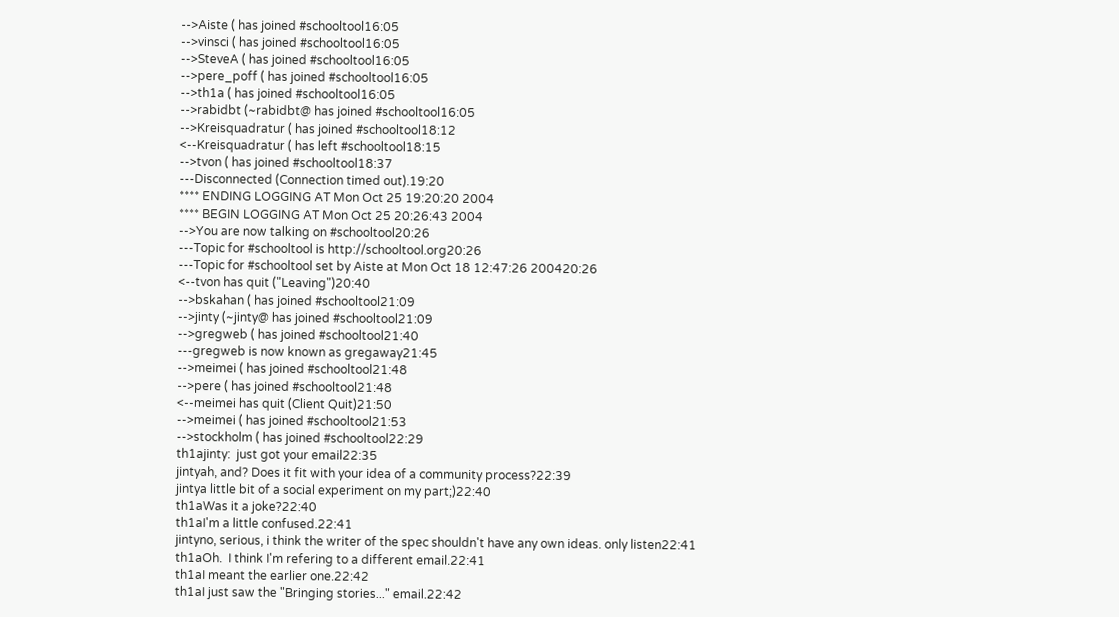-->Aiste ( has joined #schooltool16:05
-->vinsci ( has joined #schooltool16:05
-->SteveA ( has joined #schooltool16:05
-->pere_poff ( has joined #schooltool16:05
-->th1a ( has joined #schooltool16:05
-->rabidbt (~rabidbt@ has joined #schooltool16:05
-->Kreisquadratur ( has joined #schooltool18:12
<--Kreisquadratur ( has left #schooltool18:15
-->tvon ( has joined #schooltool18:37
---Disconnected (Connection timed out).19:20
**** ENDING LOGGING AT Mon Oct 25 19:20:20 2004
**** BEGIN LOGGING AT Mon Oct 25 20:26:43 2004
-->You are now talking on #schooltool20:26
---Topic for #schooltool is http://schooltool.org20:26
---Topic for #schooltool set by Aiste at Mon Oct 18 12:47:26 200420:26
<--tvon has quit ("Leaving")20:40
-->bskahan ( has joined #schooltool21:09
-->jinty (~jinty@ has joined #schooltool21:09
-->gregweb ( has joined #schooltool21:40
---gregweb is now known as gregaway21:45
-->meimei ( has joined #schooltool21:48
-->pere ( has joined #schooltool21:48
<--meimei has quit (Client Quit)21:50
-->meimei ( has joined #schooltool21:53
-->stockholm ( has joined #schooltool22:29
th1ajinty:  just got your email22:35
jintyah, and? Does it fit with your idea of a community process?22:39
jintya little bit of a social experiment on my part;)22:40
th1aWas it a joke?22:40
th1aI'm a little confused.22:41
jintyno, serious, i think the writer of the spec shouldn't have any own ideas. only listen22:41
th1aOh.  I think I'm refering to a different email.22:41
th1aI meant the earlier one.22:42
th1aI just saw the "Bringing stories..." email.22:42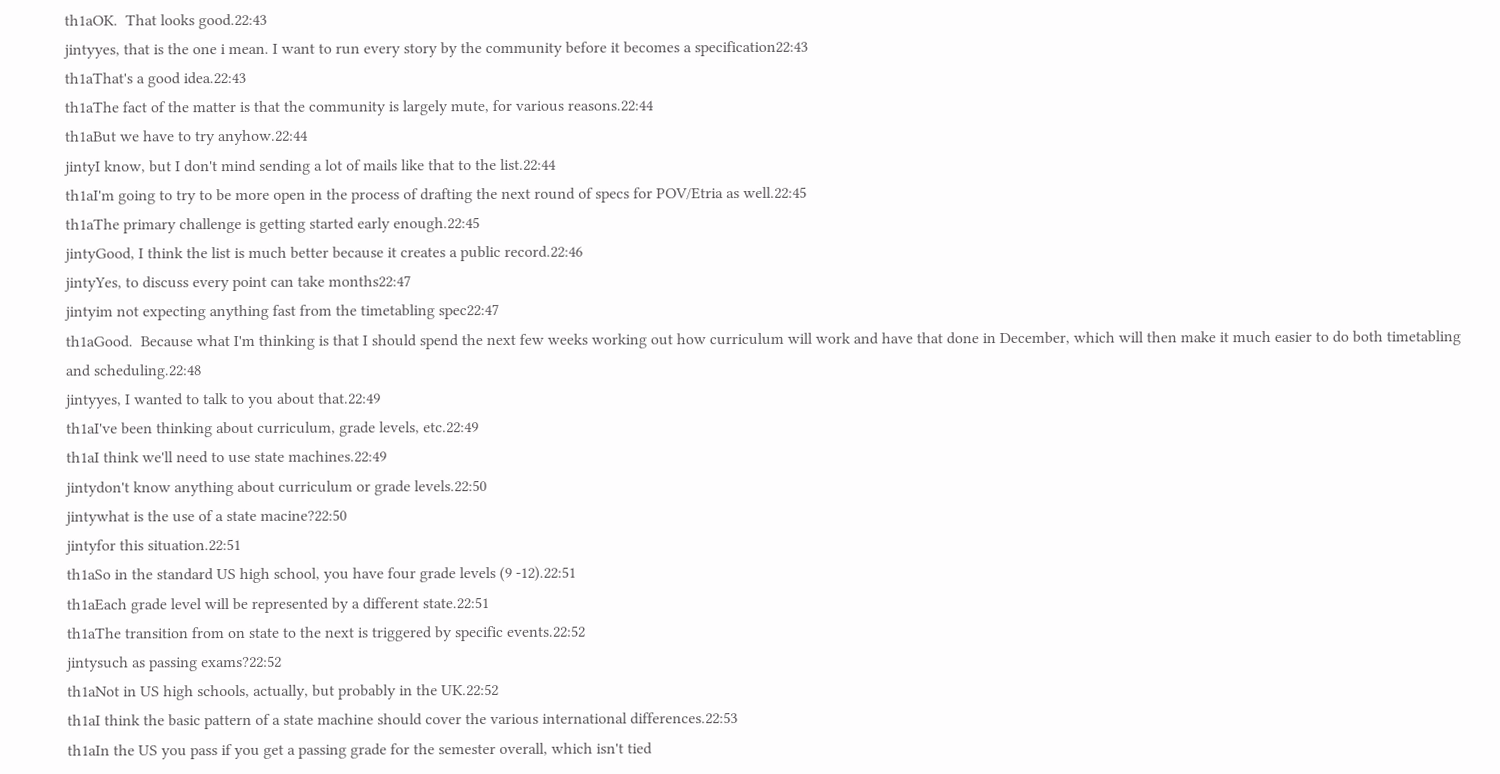th1aOK.  That looks good.22:43
jintyyes, that is the one i mean. I want to run every story by the community before it becomes a specification22:43
th1aThat's a good idea.22:43
th1aThe fact of the matter is that the community is largely mute, for various reasons.22:44
th1aBut we have to try anyhow.22:44
jintyI know, but I don't mind sending a lot of mails like that to the list.22:44
th1aI'm going to try to be more open in the process of drafting the next round of specs for POV/Etria as well.22:45
th1aThe primary challenge is getting started early enough.22:45
jintyGood, I think the list is much better because it creates a public record.22:46
jintyYes, to discuss every point can take months22:47
jintyim not expecting anything fast from the timetabling spec22:47
th1aGood.  Because what I'm thinking is that I should spend the next few weeks working out how curriculum will work and have that done in December, which will then make it much easier to do both timetabling and scheduling.22:48
jintyyes, I wanted to talk to you about that.22:49
th1aI've been thinking about curriculum, grade levels, etc.22:49
th1aI think we'll need to use state machines.22:49
jintydon't know anything about curriculum or grade levels.22:50
jintywhat is the use of a state macine?22:50
jintyfor this situation.22:51
th1aSo in the standard US high school, you have four grade levels (9 -12).22:51
th1aEach grade level will be represented by a different state.22:51
th1aThe transition from on state to the next is triggered by specific events.22:52
jintysuch as passing exams?22:52
th1aNot in US high schools, actually, but probably in the UK.22:52
th1aI think the basic pattern of a state machine should cover the various international differences.22:53
th1aIn the US you pass if you get a passing grade for the semester overall, which isn't tied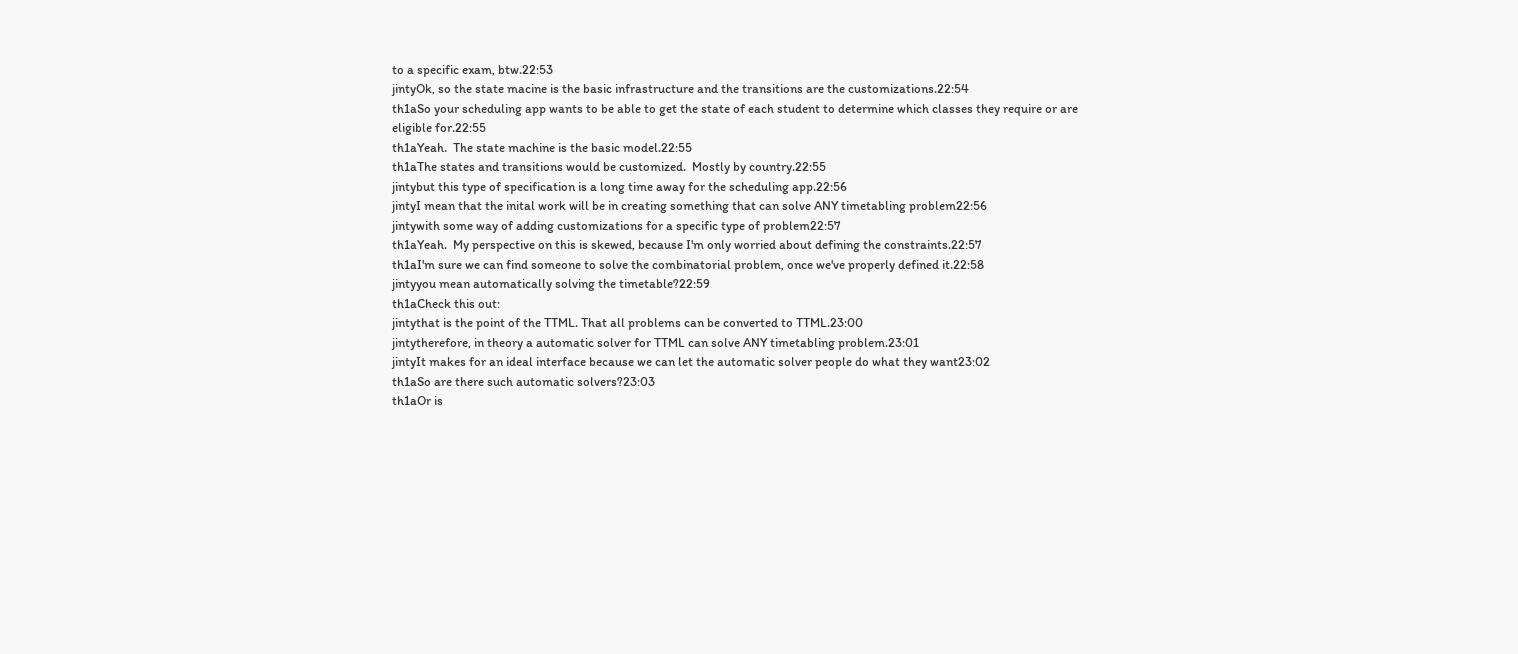to a specific exam, btw.22:53
jintyOk, so the state macine is the basic infrastructure and the transitions are the customizations.22:54
th1aSo your scheduling app wants to be able to get the state of each student to determine which classes they require or are eligible for.22:55
th1aYeah.  The state machine is the basic model.22:55
th1aThe states and transitions would be customized.  Mostly by country.22:55
jintybut this type of specification is a long time away for the scheduling app.22:56
jintyI mean that the inital work will be in creating something that can solve ANY timetabling problem22:56
jintywith some way of adding customizations for a specific type of problem22:57
th1aYeah.  My perspective on this is skewed, because I'm only worried about defining the constraints.22:57
th1aI'm sure we can find someone to solve the combinatorial problem, once we've properly defined it.22:58
jintyyou mean automatically solving the timetable?22:59
th1aCheck this out:
jintythat is the point of the TTML. That all problems can be converted to TTML.23:00
jintytherefore, in theory a automatic solver for TTML can solve ANY timetabling problem.23:01
jintyIt makes for an ideal interface because we can let the automatic solver people do what they want23:02
th1aSo are there such automatic solvers?23:03
th1aOr is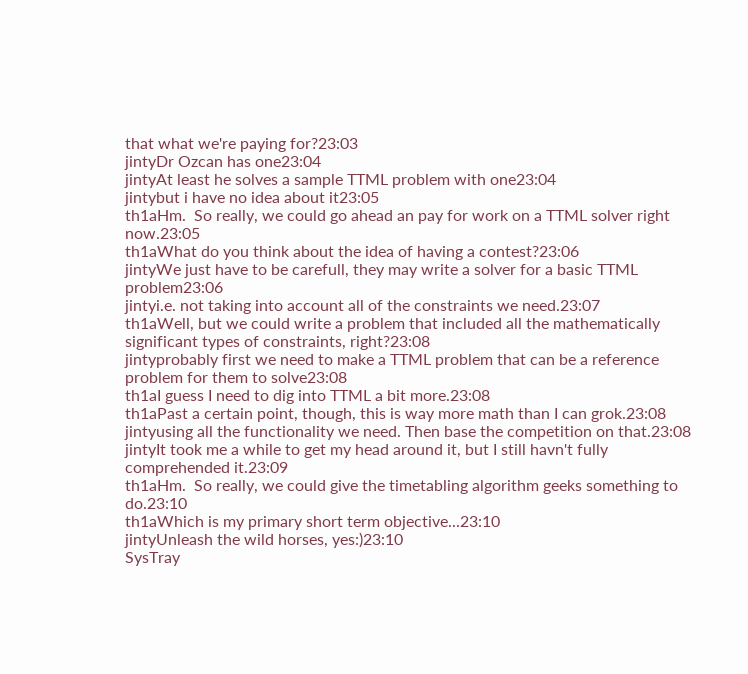that what we're paying for?23:03
jintyDr Ozcan has one23:04
jintyAt least he solves a sample TTML problem with one23:04
jintybut i have no idea about it23:05
th1aHm.  So really, we could go ahead an pay for work on a TTML solver right now.23:05
th1aWhat do you think about the idea of having a contest?23:06
jintyWe just have to be carefull, they may write a solver for a basic TTML problem23:06
jintyi.e. not taking into account all of the constraints we need.23:07
th1aWell, but we could write a problem that included all the mathematically significant types of constraints, right?23:08
jintyprobably first we need to make a TTML problem that can be a reference problem for them to solve23:08
th1aI guess I need to dig into TTML a bit more.23:08
th1aPast a certain point, though, this is way more math than I can grok.23:08
jintyusing all the functionality we need. Then base the competition on that.23:08
jintyIt took me a while to get my head around it, but I still havn't fully comprehended it.23:09
th1aHm.  So really, we could give the timetabling algorithm geeks something to do.23:10
th1aWhich is my primary short term objective...23:10
jintyUnleash the wild horses, yes:)23:10
SysTray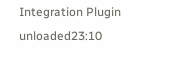Integration Plugin unloaded23:10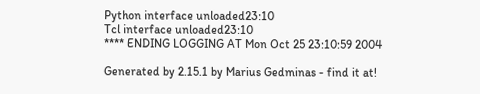Python interface unloaded23:10
Tcl interface unloaded23:10
**** ENDING LOGGING AT Mon Oct 25 23:10:59 2004

Generated by 2.15.1 by Marius Gedminas - find it at!